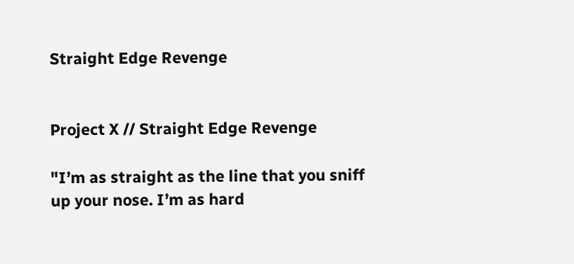Straight Edge Revenge


Project X // Straight Edge Revenge

"I’m as straight as the line that you sniff up your nose. I’m as hard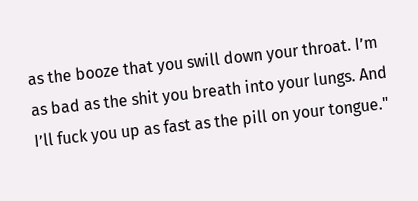as the booze that you swill down your throat. I’m as bad as the shit you breath into your lungs. And I’ll fuck you up as fast as the pill on your tongue."